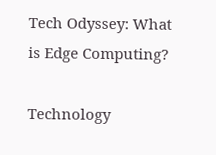Tech Odyssey: What is Edge Computing?

Technology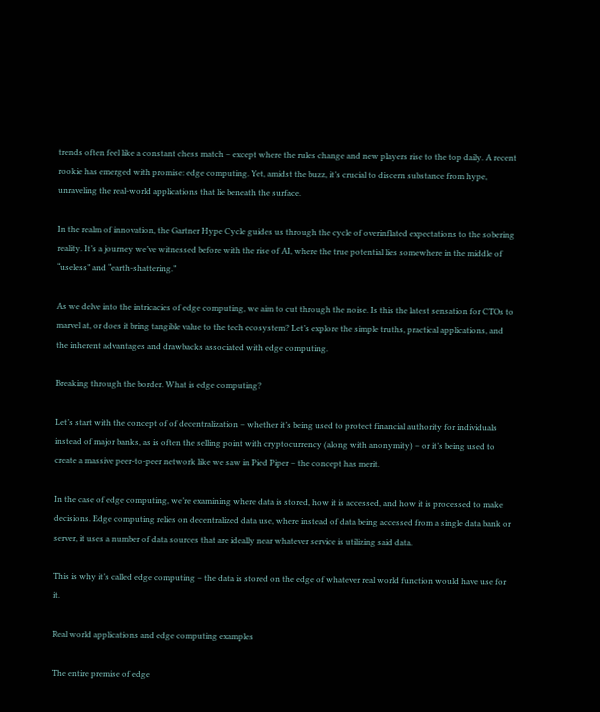trends often feel like a constant chess match – except where the rules change and new players rise to the top daily. A recent rookie has emerged with promise: edge computing. Yet, amidst the buzz, it’s crucial to discern substance from hype, unraveling the real-world applications that lie beneath the surface.

In the realm of innovation, the Gartner Hype Cycle guides us through the cycle of overinflated expectations to the sobering reality. It’s a journey we’ve witnessed before with the rise of AI, where the true potential lies somewhere in the middle of “useless” and “earth-shattering.”

As we delve into the intricacies of edge computing, we aim to cut through the noise. Is this the latest sensation for CTOs to marvel at, or does it bring tangible value to the tech ecosystem? Let’s explore the simple truths, practical applications, and the inherent advantages and drawbacks associated with edge computing.

Breaking through the border. What is edge computing?

Let’s start with the concept of of decentralization – whether it’s being used to protect financial authority for individuals instead of major banks, as is often the selling point with cryptocurrency (along with anonymity) – or it’s being used to create a massive peer-to-peer network like we saw in Pied Piper – the concept has merit.

In the case of edge computing, we’re examining where data is stored, how it is accessed, and how it is processed to make decisions. Edge computing relies on decentralized data use, where instead of data being accessed from a single data bank or server, it uses a number of data sources that are ideally near whatever service is utilizing said data.

This is why it’s called edge computing – the data is stored on the edge of whatever real world function would have use for it.

Real world applications and edge computing examples

The entire premise of edge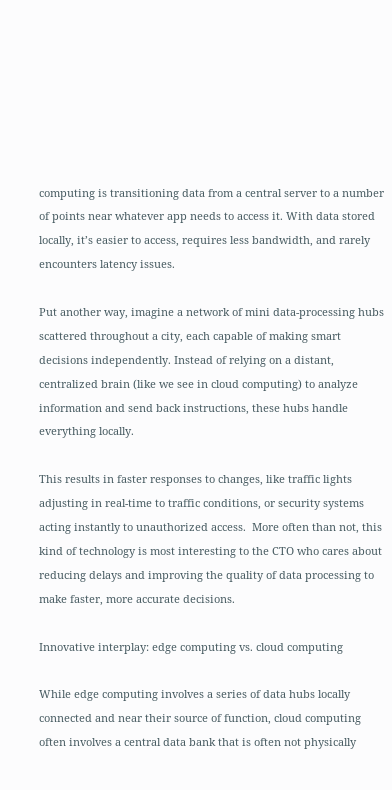computing is transitioning data from a central server to a number of points near whatever app needs to access it. With data stored locally, it’s easier to access, requires less bandwidth, and rarely encounters latency issues.

Put another way, imagine a network of mini data-processing hubs scattered throughout a city, each capable of making smart decisions independently. Instead of relying on a distant, centralized brain (like we see in cloud computing) to analyze information and send back instructions, these hubs handle everything locally.

This results in faster responses to changes, like traffic lights adjusting in real-time to traffic conditions, or security systems acting instantly to unauthorized access.  More often than not, this kind of technology is most interesting to the CTO who cares about reducing delays and improving the quality of data processing to make faster, more accurate decisions.

Innovative interplay: edge computing vs. cloud computing

While edge computing involves a series of data hubs locally connected and near their source of function, cloud computing often involves a central data bank that is often not physically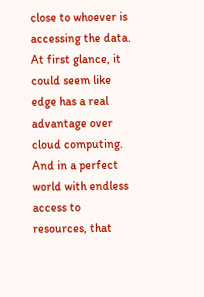close to whoever is accessing the data.  At first glance, it could seem like edge has a real advantage over cloud computing. And in a perfect world with endless access to resources, that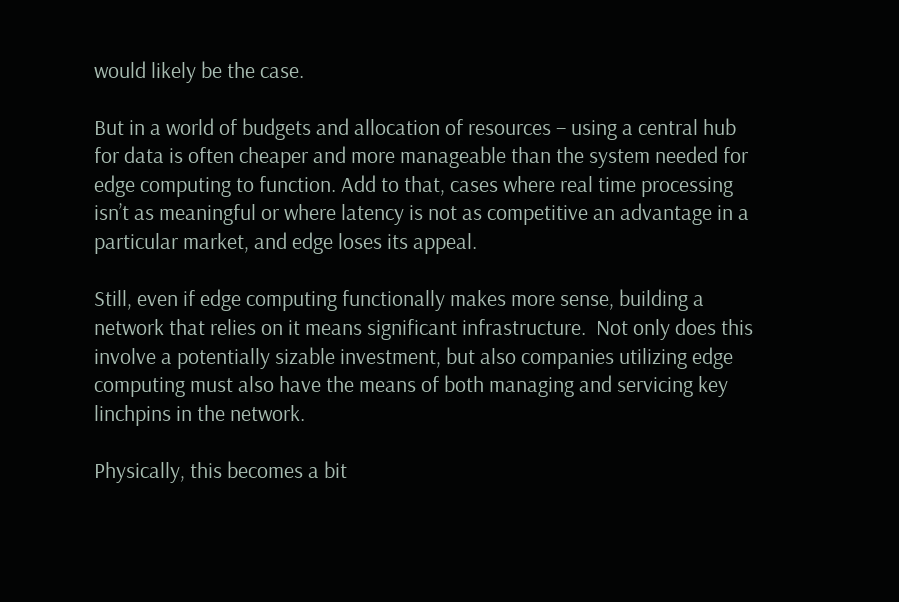would likely be the case.

But in a world of budgets and allocation of resources – using a central hub for data is often cheaper and more manageable than the system needed for edge computing to function. Add to that, cases where real time processing isn’t as meaningful or where latency is not as competitive an advantage in a particular market, and edge loses its appeal.

Still, even if edge computing functionally makes more sense, building a network that relies on it means significant infrastructure.  Not only does this involve a potentially sizable investment, but also companies utilizing edge computing must also have the means of both managing and servicing key linchpins in the network.

Physically, this becomes a bit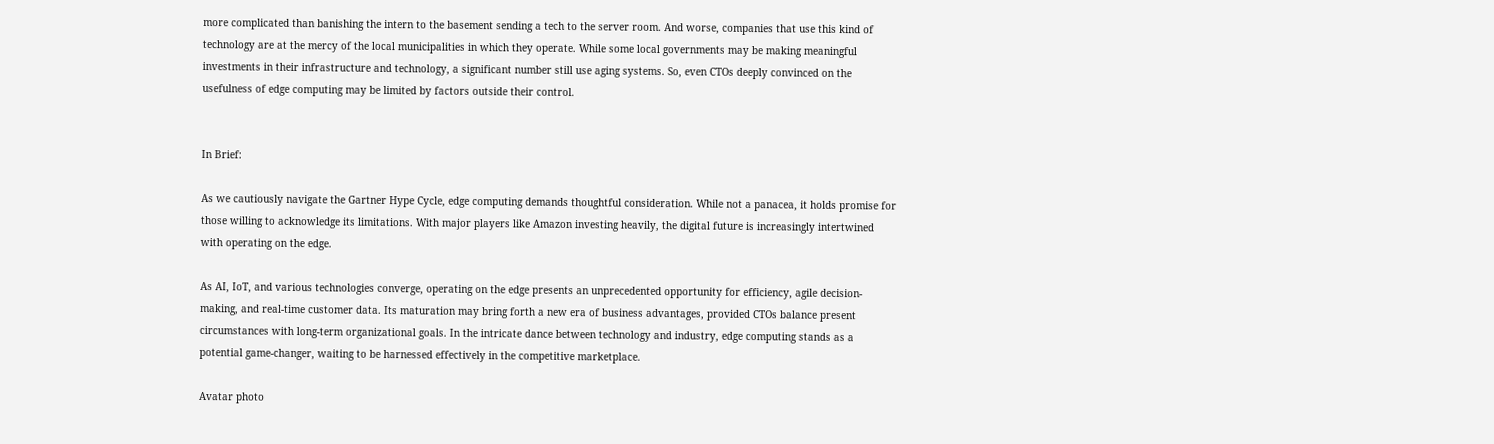more complicated than banishing the intern to the basement sending a tech to the server room. And worse, companies that use this kind of technology are at the mercy of the local municipalities in which they operate. While some local governments may be making meaningful investments in their infrastructure and technology, a significant number still use aging systems. So, even CTOs deeply convinced on the usefulness of edge computing may be limited by factors outside their control.


In Brief:

As we cautiously navigate the Gartner Hype Cycle, edge computing demands thoughtful consideration. While not a panacea, it holds promise for those willing to acknowledge its limitations. With major players like Amazon investing heavily, the digital future is increasingly intertwined with operating on the edge.

As AI, IoT, and various technologies converge, operating on the edge presents an unprecedented opportunity for efficiency, agile decision-making, and real-time customer data. Its maturation may bring forth a new era of business advantages, provided CTOs balance present circumstances with long-term organizational goals. In the intricate dance between technology and industry, edge computing stands as a potential game-changer, waiting to be harnessed effectively in the competitive marketplace.

Avatar photo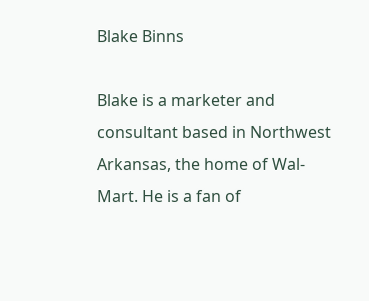Blake Binns

Blake is a marketer and consultant based in Northwest Arkansas, the home of Wal-Mart. He is a fan of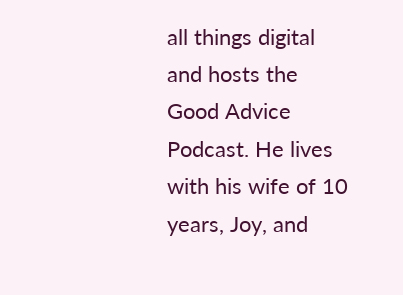all things digital and hosts the Good Advice Podcast. He lives with his wife of 10 years, Joy, and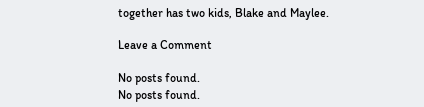together has two kids, Blake and Maylee.

Leave a Comment

No posts found.
No posts found.